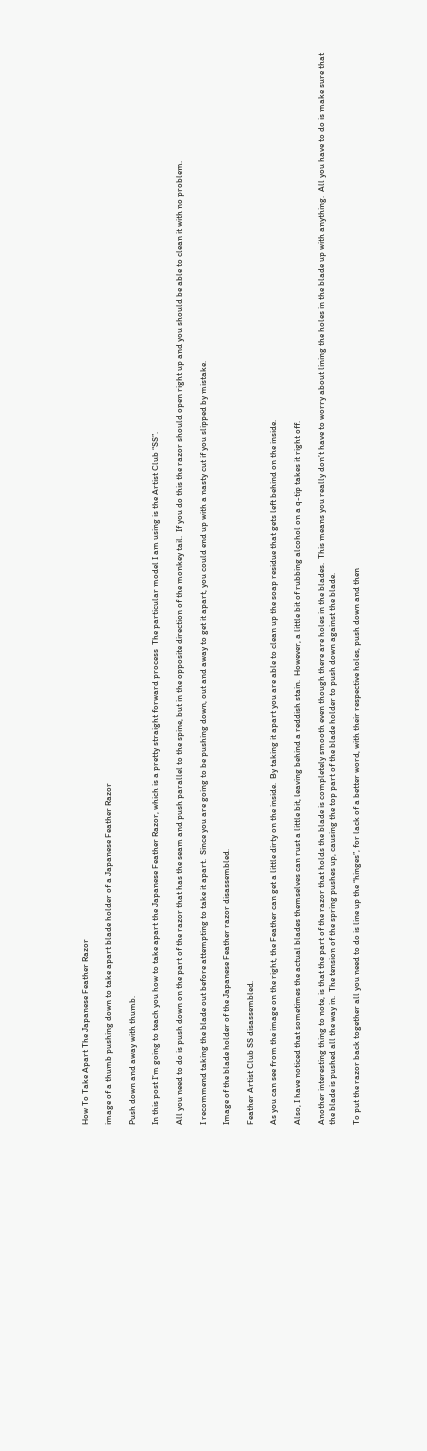How To Take Apart The Japanese Feather Razor

image of a thumb pushing down to take apart blade holder of a Japanese Feather Razor

Push down and away with thumb.

In this post I’m going to teach you how to take apart the Japanese Feather Razor, which is a pretty straight forward process  The particular model I am using is the Artist Club “SS”.

All you need to do is push down on the part of the razor that has the seam and push parallel to the spine, but in the opposite direction of the monkey tail.  If you do this the razor should open right up and you should be able to clean it with no problem.

I recommend taking the blade out before attempting to take it apart.  Since you are going to be pushing down, out and away to get it apart, you could end up with a nasty cut if you slipped by mistake.

Image of the blade holder of the Japanese Feather razor disassembled.

Feather Artist Club SS disassembled.

As you can see from the image on the right, the Feather can get a little dirty on the inside.  By taking it apart you are able to clean up the soap residue that gets left behind on the inside.

Also, I have noticed that sometimes the actual blades themselves can rust a little bit, leaving behind a reddish stain.  However, a little bit of rubbing alcohol on a q-tip takes it right off.

Another interesting thing to note, is that the part of the razor that holds the blade is completely smooth even though there are holes in the blades.  This means you really don’t have to worry about lining the holes in the blade up with anything.  All you have to do is make sure that the blade is pushed all the way in.  The tension of the spring pushes up, causing the top part of the blade holder to push down against the blade.

To put the razor back together all you need to do is line up the “hinges”, for lack of a better word, with their respective holes, push down and then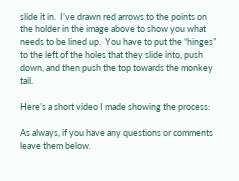slide it in.  I’ve drawn red arrows to the points on the holder in the image above to show you what needs to be lined up.  You have to put the “hinges” to the left of the holes that they slide into, push down, and then push the top towards the monkey tail.

Here’s a short video I made showing the process:

As always, if you have any questions or comments leave them below.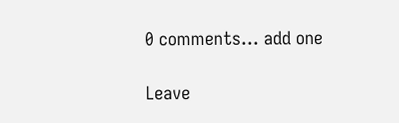0 comments… add one

Leave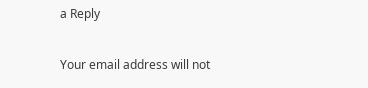a Reply

Your email address will not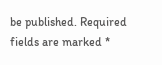be published. Required fields are marked *